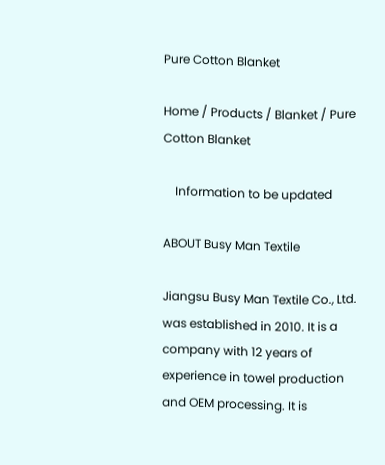Pure Cotton Blanket

Home / Products / Blanket / Pure Cotton Blanket

    Information to be updated

ABOUT Busy Man Textile

Jiangsu Busy Man Textile Co., Ltd. was established in 2010. It is a company with 12 years of experience in towel production and OEM processing. It is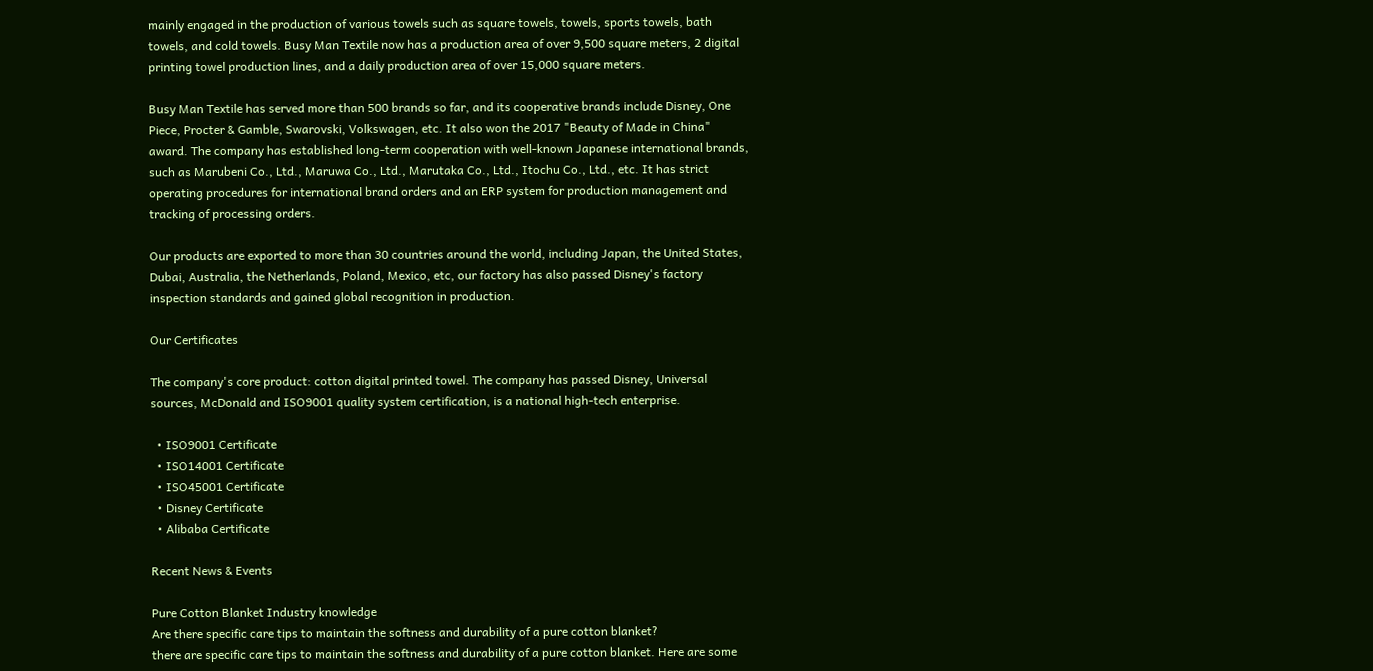mainly engaged in the production of various towels such as square towels, towels, sports towels, bath towels, and cold towels. Busy Man Textile now has a production area of over 9,500 square meters, 2 digital printing towel production lines, and a daily production area of over 15,000 square meters.

Busy Man Textile has served more than 500 brands so far, and its cooperative brands include Disney, One Piece, Procter & Gamble, Swarovski, Volkswagen, etc. It also won the 2017 "Beauty of Made in China" award. The company has established long-term cooperation with well-known Japanese international brands, such as Marubeni Co., Ltd., Maruwa Co., Ltd., Marutaka Co., Ltd., Itochu Co., Ltd., etc. It has strict operating procedures for international brand orders and an ERP system for production management and tracking of processing orders.

Our products are exported to more than 30 countries around the world, including Japan, the United States, Dubai, Australia, the Netherlands, Poland, Mexico, etc, our factory has also passed Disney's factory inspection standards and gained global recognition in production.

Our Certificates

The company's core product: cotton digital printed towel. The company has passed Disney, Universal sources, McDonald and ISO9001 quality system certification, is a national high-tech enterprise.

  • ISO9001 Certificate
  • ISO14001 Certificate
  • ISO45001 Certificate
  • Disney Certificate
  • Alibaba Certificate

Recent News & Events

Pure Cotton Blanket Industry knowledge
Are there specific care tips to maintain the softness and durability of a pure cotton blanket?
there are specific care tips to maintain the softness and durability of a pure cotton blanket. Here are some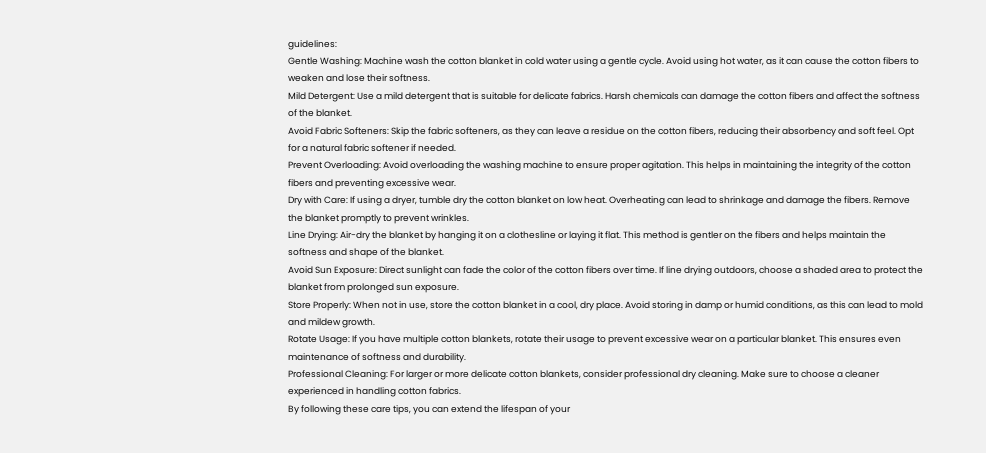guidelines:
Gentle Washing: Machine wash the cotton blanket in cold water using a gentle cycle. Avoid using hot water, as it can cause the cotton fibers to weaken and lose their softness.
Mild Detergent: Use a mild detergent that is suitable for delicate fabrics. Harsh chemicals can damage the cotton fibers and affect the softness of the blanket.
Avoid Fabric Softeners: Skip the fabric softeners, as they can leave a residue on the cotton fibers, reducing their absorbency and soft feel. Opt for a natural fabric softener if needed.
Prevent Overloading: Avoid overloading the washing machine to ensure proper agitation. This helps in maintaining the integrity of the cotton fibers and preventing excessive wear.
Dry with Care: If using a dryer, tumble dry the cotton blanket on low heat. Overheating can lead to shrinkage and damage the fibers. Remove the blanket promptly to prevent wrinkles.
Line Drying: Air-dry the blanket by hanging it on a clothesline or laying it flat. This method is gentler on the fibers and helps maintain the softness and shape of the blanket.
Avoid Sun Exposure: Direct sunlight can fade the color of the cotton fibers over time. If line drying outdoors, choose a shaded area to protect the blanket from prolonged sun exposure.
Store Properly: When not in use, store the cotton blanket in a cool, dry place. Avoid storing in damp or humid conditions, as this can lead to mold and mildew growth.
Rotate Usage: If you have multiple cotton blankets, rotate their usage to prevent excessive wear on a particular blanket. This ensures even maintenance of softness and durability.
Professional Cleaning: For larger or more delicate cotton blankets, consider professional dry cleaning. Make sure to choose a cleaner experienced in handling cotton fabrics.
By following these care tips, you can extend the lifespan of your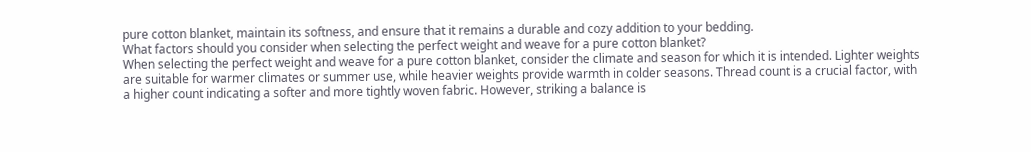pure cotton blanket, maintain its softness, and ensure that it remains a durable and cozy addition to your bedding.
What factors should you consider when selecting the perfect weight and weave for a pure cotton blanket?
When selecting the perfect weight and weave for a pure cotton blanket, consider the climate and season for which it is intended. Lighter weights are suitable for warmer climates or summer use, while heavier weights provide warmth in colder seasons. Thread count is a crucial factor, with a higher count indicating a softer and more tightly woven fabric. However, striking a balance is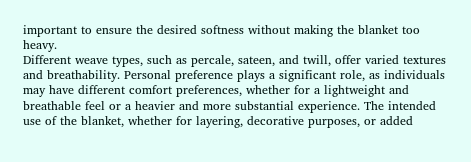important to ensure the desired softness without making the blanket too heavy.
Different weave types, such as percale, sateen, and twill, offer varied textures and breathability. Personal preference plays a significant role, as individuals may have different comfort preferences, whether for a lightweight and breathable feel or a heavier and more substantial experience. The intended use of the blanket, whether for layering, decorative purposes, or added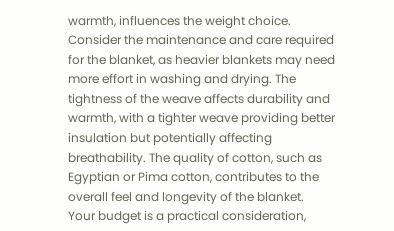warmth, influences the weight choice.
Consider the maintenance and care required for the blanket, as heavier blankets may need more effort in washing and drying. The tightness of the weave affects durability and warmth, with a tighter weave providing better insulation but potentially affecting breathability. The quality of cotton, such as Egyptian or Pima cotton, contributes to the overall feel and longevity of the blanket.
Your budget is a practical consideration,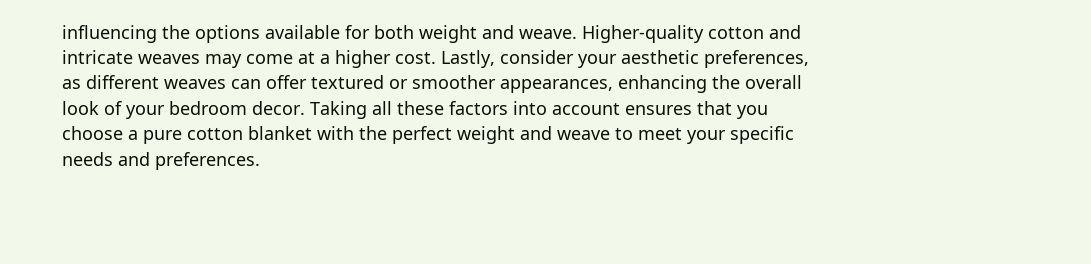influencing the options available for both weight and weave. Higher-quality cotton and intricate weaves may come at a higher cost. Lastly, consider your aesthetic preferences, as different weaves can offer textured or smoother appearances, enhancing the overall look of your bedroom decor. Taking all these factors into account ensures that you choose a pure cotton blanket with the perfect weight and weave to meet your specific needs and preferences.